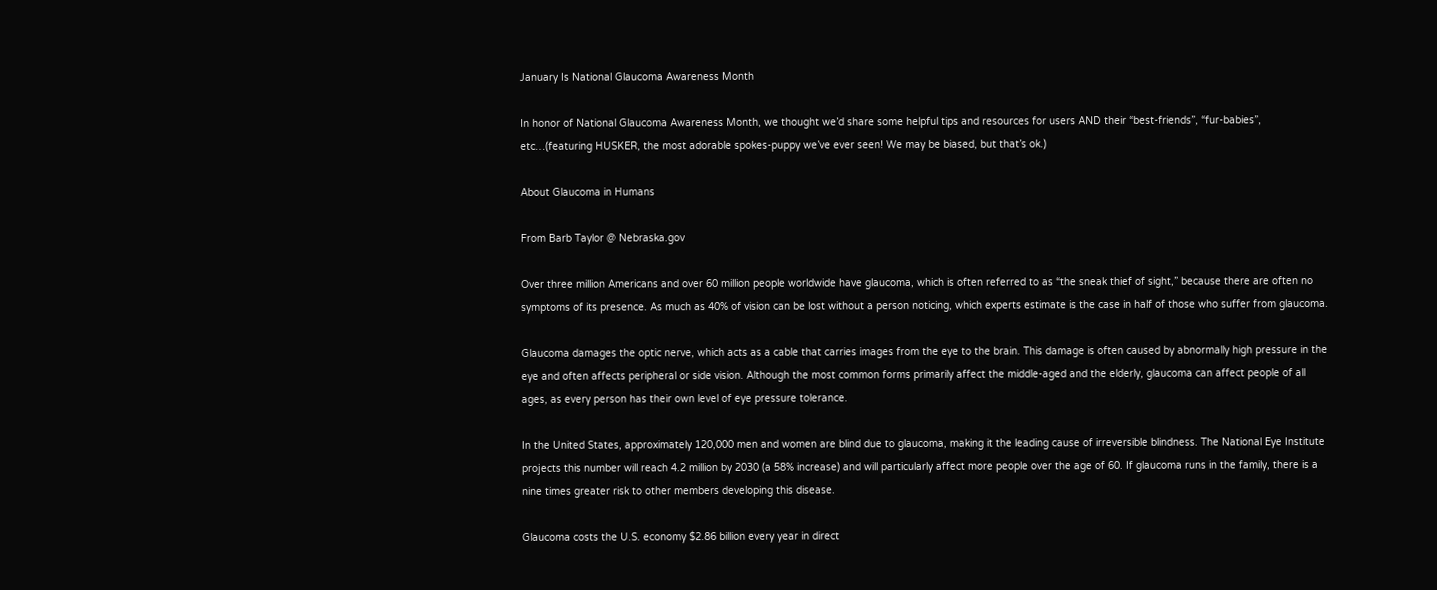January Is National Glaucoma Awareness Month

In honor of National Glaucoma Awareness Month, we thought we’d share some helpful tips and resources for users AND their “best-friends”, “fur-babies”, etc…(featuring HUSKER, the most adorable spokes-puppy we’ve ever seen! We may be biased, but that’s ok.)

About Glaucoma in Humans

From Barb Taylor @ Nebraska.gov

Over three million Americans and over 60 million people worldwide have glaucoma, which is often referred to as “the sneak thief of sight,” because there are often no symptoms of its presence. As much as 40% of vision can be lost without a person noticing, which experts estimate is the case in half of those who suffer from glaucoma.

Glaucoma damages the optic nerve, which acts as a cable that carries images from the eye to the brain. This damage is often caused by abnormally high pressure in the eye and often affects peripheral or side vision. Although the most common forms primarily affect the middle-aged and the elderly, glaucoma can affect people of all ages, as every person has their own level of eye pressure tolerance.

In the United States, approximately 120,000 men and women are blind due to glaucoma, making it the leading cause of irreversible blindness. The National Eye Institute projects this number will reach 4.2 million by 2030 (a 58% increase) and will particularly affect more people over the age of 60. If glaucoma runs in the family, there is a nine times greater risk to other members developing this disease.

Glaucoma costs the U.S. economy $2.86 billion every year in direct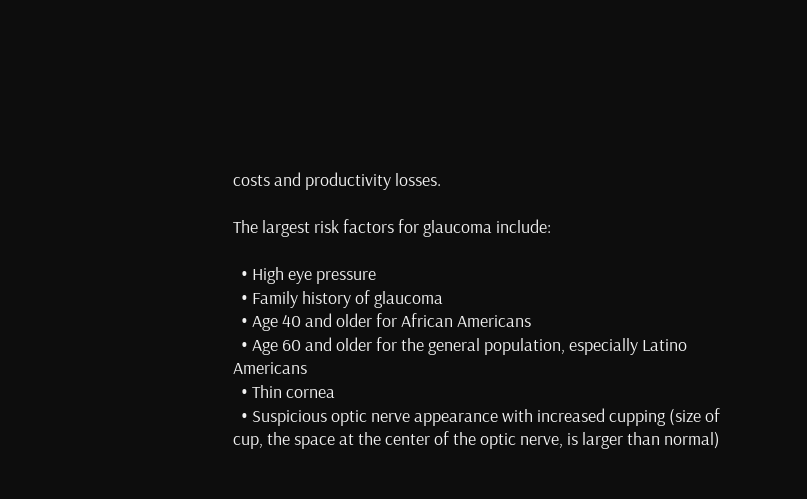costs and productivity losses.

The largest risk factors for glaucoma include:

  • High eye pressure
  • Family history of glaucoma
  • Age 40 and older for African Americans
  • Age 60 and older for the general population, especially Latino Americans
  • Thin cornea
  • Suspicious optic nerve appearance with increased cupping (size of cup, the space at the center of the optic nerve, is larger than normal)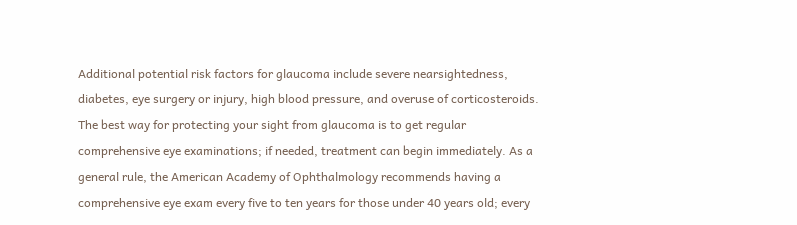Additional potential risk factors for glaucoma include severe nearsightedness, diabetes, eye surgery or injury, high blood pressure, and overuse of corticosteroids. The best way for protecting your sight from glaucoma is to get regular comprehensive eye examinations; if needed, treatment can begin immediately. As a general rule, the American Academy of Ophthalmology recommends having a comprehensive eye exam every five to ten years for those under 40 years old; every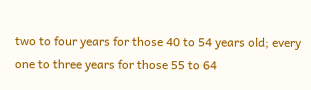two to four years for those 40 to 54 years old; every one to three years for those 55 to 64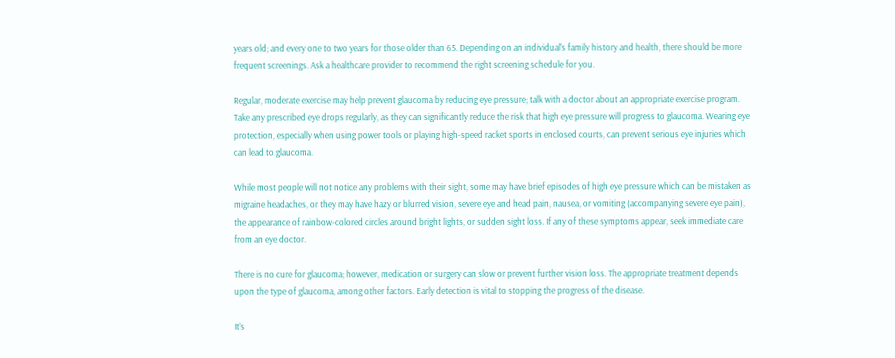years old; and every one to two years for those older than 65. Depending on an individual’s family history and health, there should be more frequent screenings. Ask a healthcare provider to recommend the right screening schedule for you.

Regular, moderate exercise may help prevent glaucoma by reducing eye pressure; talk with a doctor about an appropriate exercise program. Take any prescribed eye drops regularly, as they can significantly reduce the risk that high eye pressure will progress to glaucoma. Wearing eye protection, especially when using power tools or playing high-speed racket sports in enclosed courts, can prevent serious eye injuries which can lead to glaucoma.

While most people will not notice any problems with their sight, some may have brief episodes of high eye pressure which can be mistaken as migraine headaches, or they may have hazy or blurred vision, severe eye and head pain, nausea, or vomiting (accompanying severe eye pain), the appearance of rainbow-colored circles around bright lights, or sudden sight loss. If any of these symptoms appear, seek immediate care from an eye doctor.

There is no cure for glaucoma; however, medication or surgery can slow or prevent further vision loss. The appropriate treatment depends upon the type of glaucoma, among other factors. Early detection is vital to stopping the progress of the disease.

It’s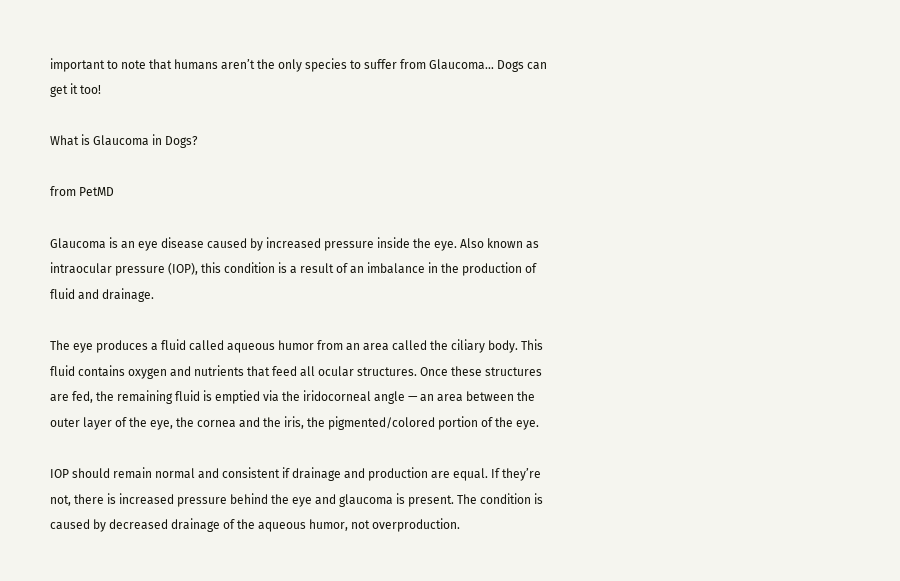important to note that humans aren’t the only species to suffer from Glaucoma… Dogs can get it too!

What is Glaucoma in Dogs?

from PetMD

Glaucoma is an eye disease caused by increased pressure inside the eye. Also known as intraocular pressure (IOP), this condition is a result of an imbalance in the production of fluid and drainage.

The eye produces a fluid called aqueous humor from an area called the ciliary body. This fluid contains oxygen and nutrients that feed all ocular structures. Once these structures are fed, the remaining fluid is emptied via the iridocorneal angle — an area between the outer layer of the eye, the cornea and the iris, the pigmented/colored portion of the eye.

IOP should remain normal and consistent if drainage and production are equal. If they’re not, there is increased pressure behind the eye and glaucoma is present. The condition is caused by decreased drainage of the aqueous humor, not overproduction.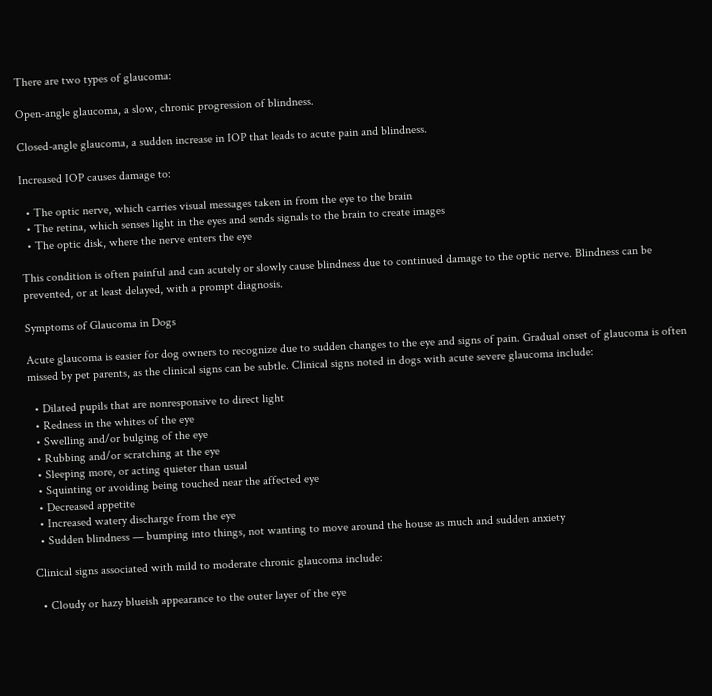There are two types of glaucoma:

Open-angle glaucoma, a slow, chronic progression of blindness.

Closed-angle glaucoma, a sudden increase in IOP that leads to acute pain and blindness.

Increased IOP causes damage to:

  • The optic nerve, which carries visual messages taken in from the eye to the brain
  • The retina, which senses light in the eyes and sends signals to the brain to create images
  • The optic disk, where the nerve enters the eye

This condition is often painful and can acutely or slowly cause blindness due to continued damage to the optic nerve. Blindness can be prevented, or at least delayed, with a prompt diagnosis.

Symptoms of Glaucoma in Dogs

Acute glaucoma is easier for dog owners to recognize due to sudden changes to the eye and signs of pain. Gradual onset of glaucoma is often missed by pet parents, as the clinical signs can be subtle. Clinical signs noted in dogs with acute severe glaucoma include:

  • Dilated pupils that are nonresponsive to direct light
  • Redness in the whites of the eye
  • Swelling and/or bulging of the eye
  • Rubbing and/or scratching at the eye
  • Sleeping more, or acting quieter than usual
  • Squinting or avoiding being touched near the affected eye
  • Decreased appetite
  • Increased watery discharge from the eye
  • Sudden blindness — bumping into things, not wanting to move around the house as much and sudden anxiety

Clinical signs associated with mild to moderate chronic glaucoma include:

  • Cloudy or hazy blueish appearance to the outer layer of the eye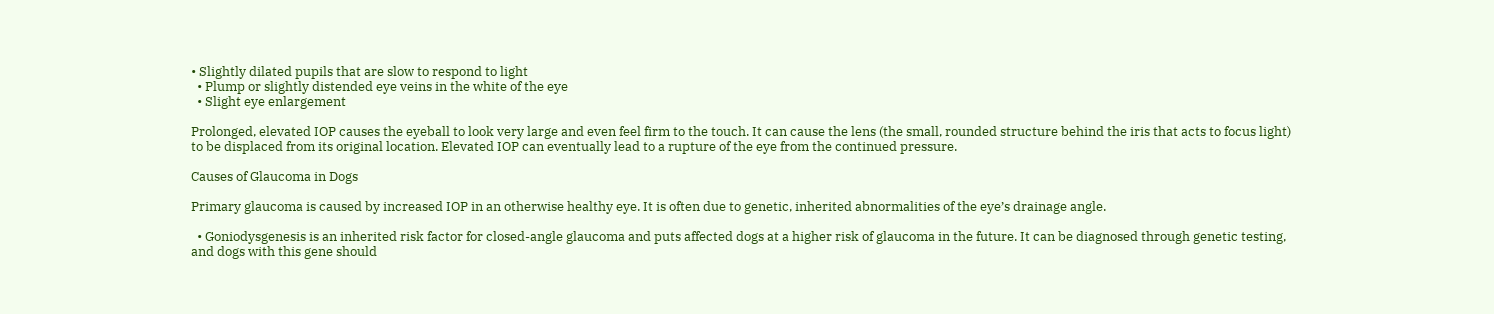• Slightly dilated pupils that are slow to respond to light
  • Plump or slightly distended eye veins in the white of the eye
  • Slight eye enlargement

Prolonged, elevated IOP causes the eyeball to look very large and even feel firm to the touch. It can cause the lens (the small, rounded structure behind the iris that acts to focus light) to be displaced from its original location. Elevated IOP can eventually lead to a rupture of the eye from the continued pressure.

Causes of Glaucoma in Dogs

Primary glaucoma is caused by increased IOP in an otherwise healthy eye. It is often due to genetic, inherited abnormalities of the eye’s drainage angle.

  • Goniodysgenesis is an inherited risk factor for closed-angle glaucoma and puts affected dogs at a higher risk of glaucoma in the future. It can be diagnosed through genetic testing, and dogs with this gene should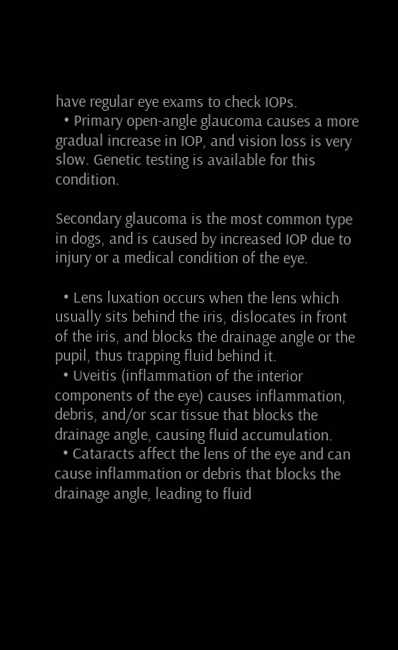have regular eye exams to check IOPs.
  • Primary open-angle glaucoma causes a more gradual increase in IOP, and vision loss is very slow. Genetic testing is available for this condition.

Secondary glaucoma is the most common type in dogs, and is caused by increased IOP due to injury or a medical condition of the eye.

  • Lens luxation occurs when the lens which usually sits behind the iris, dislocates in front of the iris, and blocks the drainage angle or the pupil, thus trapping fluid behind it.
  • Uveitis (inflammation of the interior components of the eye) causes inflammation, debris, and/or scar tissue that blocks the drainage angle, causing fluid accumulation.
  • Cataracts affect the lens of the eye and can cause inflammation or debris that blocks the drainage angle, leading to fluid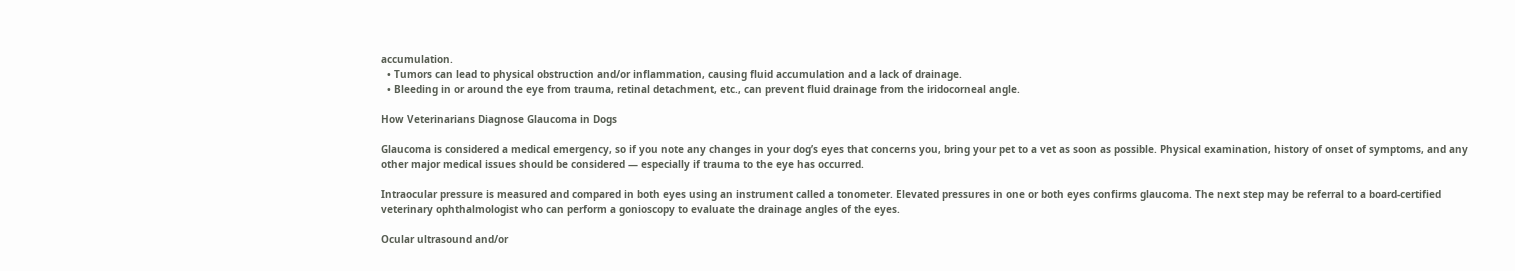accumulation.
  • Tumors can lead to physical obstruction and/or inflammation, causing fluid accumulation and a lack of drainage.
  • Bleeding in or around the eye from trauma, retinal detachment, etc., can prevent fluid drainage from the iridocorneal angle.

How Veterinarians Diagnose Glaucoma in Dogs

Glaucoma is considered a medical emergency, so if you note any changes in your dog’s eyes that concerns you, bring your pet to a vet as soon as possible. Physical examination, history of onset of symptoms, and any other major medical issues should be considered — especially if trauma to the eye has occurred.

Intraocular pressure is measured and compared in both eyes using an instrument called a tonometer. Elevated pressures in one or both eyes confirms glaucoma. The next step may be referral to a board-certified veterinary ophthalmologist who can perform a gonioscopy to evaluate the drainage angles of the eyes.

Ocular ultrasound and/or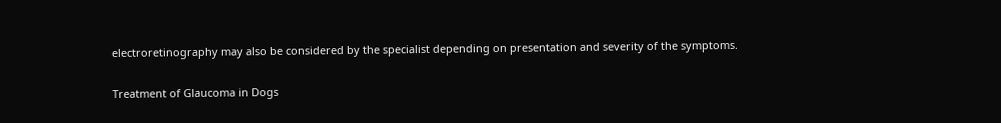electroretinography may also be considered by the specialist depending on presentation and severity of the symptoms.

Treatment of Glaucoma in Dogs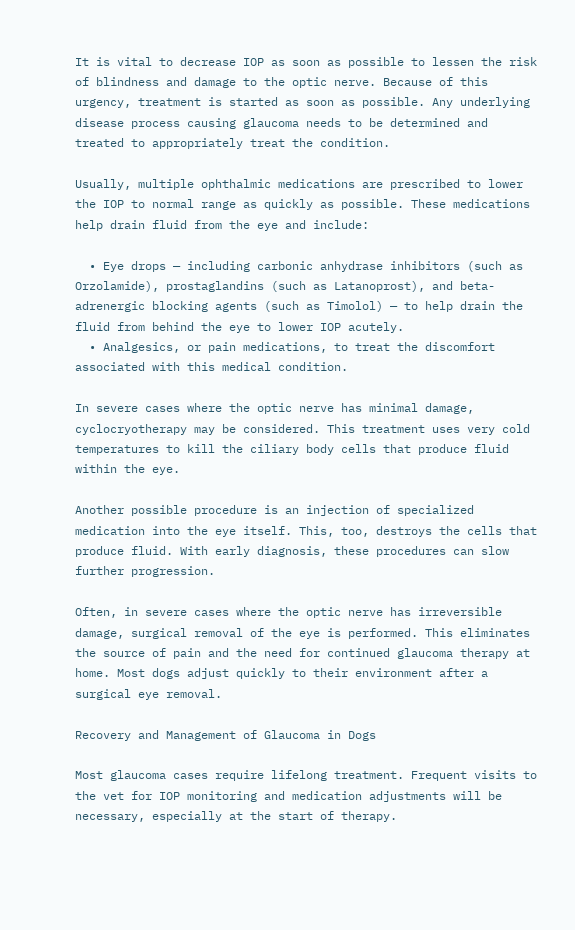It is vital to decrease IOP as soon as possible to lessen the risk of blindness and damage to the optic nerve. Because of this urgency, treatment is started as soon as possible. Any underlying disease process causing glaucoma needs to be determined and treated to appropriately treat the condition.

Usually, multiple ophthalmic medications are prescribed to lower the IOP to normal range as quickly as possible. These medications help drain fluid from the eye and include:

  • Eye drops — including carbonic anhydrase inhibitors (such as Orzolamide), prostaglandins (such as Latanoprost), and beta-adrenergic blocking agents (such as Timolol) — to help drain the fluid from behind the eye to lower IOP acutely.
  • Analgesics, or pain medications, to treat the discomfort associated with this medical condition.

In severe cases where the optic nerve has minimal damage, cyclocryotherapy may be considered. This treatment uses very cold temperatures to kill the ciliary body cells that produce fluid within the eye.

Another possible procedure is an injection of specialized medication into the eye itself. This, too, destroys the cells that produce fluid. With early diagnosis, these procedures can slow further progression.

Often, in severe cases where the optic nerve has irreversible damage, surgical removal of the eye is performed. This eliminates the source of pain and the need for continued glaucoma therapy at home. Most dogs adjust quickly to their environment after a surgical eye removal.

Recovery and Management of Glaucoma in Dogs

Most glaucoma cases require lifelong treatment. Frequent visits to the vet for IOP monitoring and medication adjustments will be necessary, especially at the start of therapy.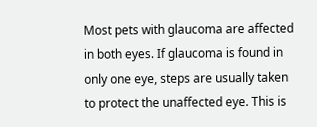Most pets with glaucoma are affected in both eyes. If glaucoma is found in only one eye, steps are usually taken to protect the unaffected eye. This is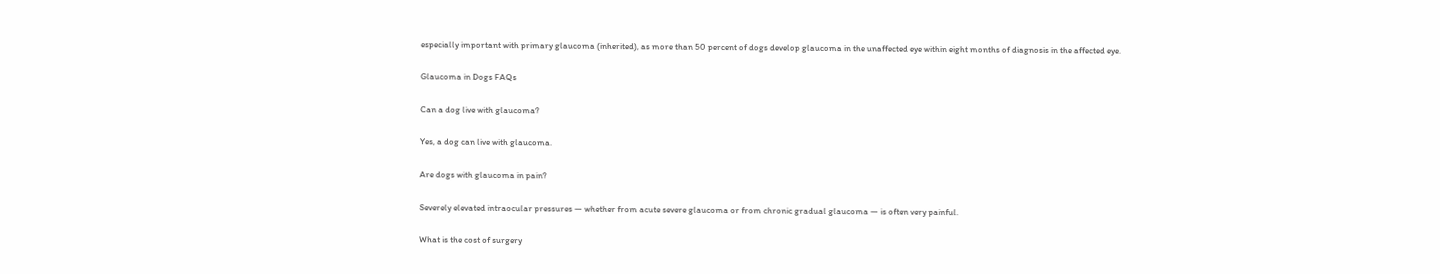especially important with primary glaucoma (inherited), as more than 50 percent of dogs develop glaucoma in the unaffected eye within eight months of diagnosis in the affected eye.

Glaucoma in Dogs FAQs

Can a dog live with glaucoma?

Yes, a dog can live with glaucoma.

Are dogs with glaucoma in pain?

Severely elevated intraocular pressures — whether from acute severe glaucoma or from chronic gradual glaucoma — is often very painful.

What is the cost of surgery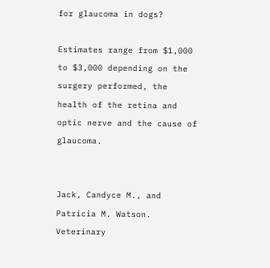for glaucoma in dogs?

Estimates range from $1,000 to $3,000 depending on the surgery performed, the health of the retina and optic nerve and the cause of glaucoma.


Jack, Candyce M., and Patricia M. Watson. Veterinary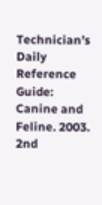Technician’s Daily Reference Guide: Canine and Feline. 2003. 2nd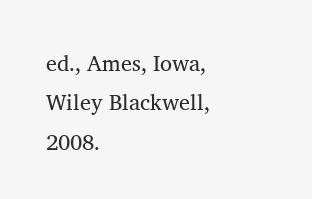ed., Ames, Iowa, Wiley Blackwell, 2008.